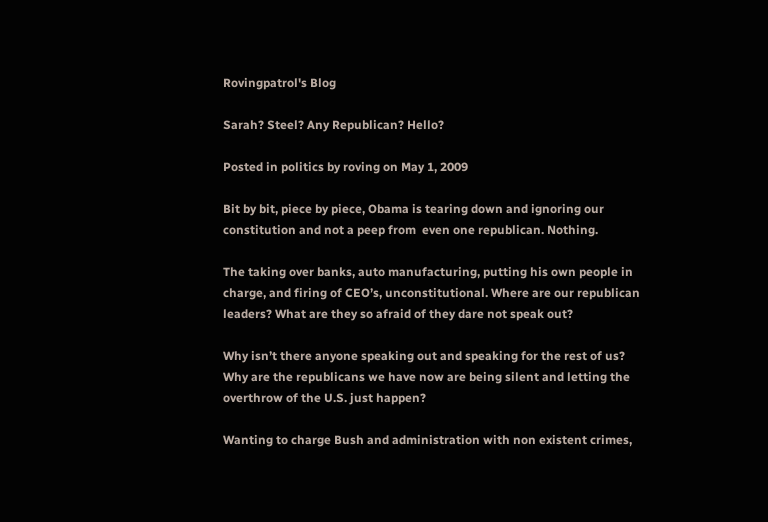Rovingpatrol's Blog

Sarah? Steel? Any Republican? Hello?

Posted in politics by roving on May 1, 2009

Bit by bit, piece by piece, Obama is tearing down and ignoring our constitution and not a peep from  even one republican. Nothing.

The taking over banks, auto manufacturing, putting his own people in charge, and firing of CEO’s, unconstitutional. Where are our republican leaders? What are they so afraid of they dare not speak out?

Why isn’t there anyone speaking out and speaking for the rest of us? Why are the republicans we have now are being silent and letting the overthrow of the U.S. just happen?

Wanting to charge Bush and administration with non existent crimes,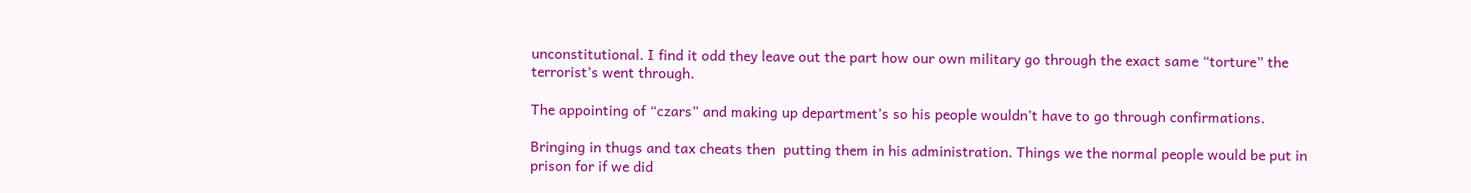unconstitutional. I find it odd they leave out the part how our own military go through the exact same “torture” the terrorist’s went through.

The appointing of “czars” and making up department’s so his people wouldn’t have to go through confirmations.

Bringing in thugs and tax cheats then  putting them in his administration. Things we the normal people would be put in prison for if we did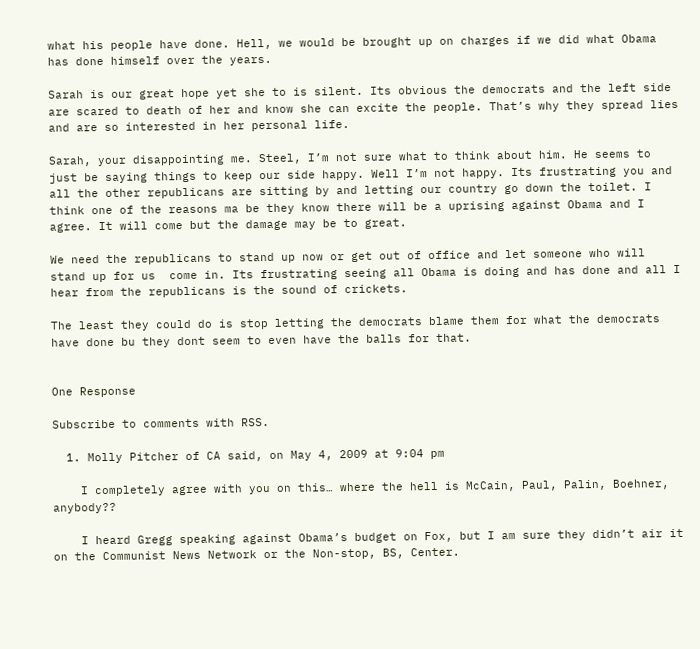what his people have done. Hell, we would be brought up on charges if we did what Obama has done himself over the years.

Sarah is our great hope yet she to is silent. Its obvious the democrats and the left side are scared to death of her and know she can excite the people. That’s why they spread lies and are so interested in her personal life.

Sarah, your disappointing me. Steel, I’m not sure what to think about him. He seems to just be saying things to keep our side happy. Well I’m not happy. Its frustrating you and all the other republicans are sitting by and letting our country go down the toilet. I think one of the reasons ma be they know there will be a uprising against Obama and I  agree. It will come but the damage may be to great.

We need the republicans to stand up now or get out of office and let someone who will stand up for us  come in. Its frustrating seeing all Obama is doing and has done and all I hear from the republicans is the sound of crickets.

The least they could do is stop letting the democrats blame them for what the democrats have done bu they dont seem to even have the balls for that.


One Response

Subscribe to comments with RSS.

  1. Molly Pitcher of CA said, on May 4, 2009 at 9:04 pm

    I completely agree with you on this… where the hell is McCain, Paul, Palin, Boehner, anybody??

    I heard Gregg speaking against Obama’s budget on Fox, but I am sure they didn’t air it on the Communist News Network or the Non-stop, BS, Center.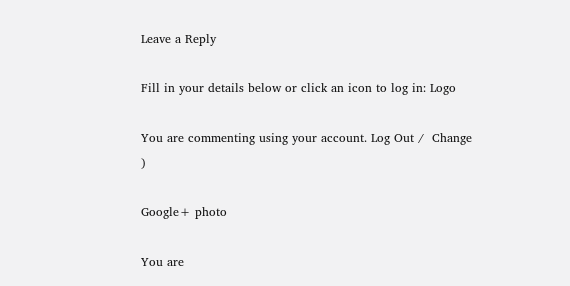Leave a Reply

Fill in your details below or click an icon to log in: Logo

You are commenting using your account. Log Out /  Change )

Google+ photo

You are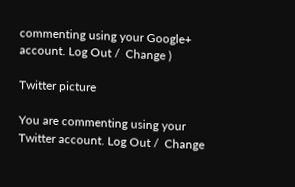commenting using your Google+ account. Log Out /  Change )

Twitter picture

You are commenting using your Twitter account. Log Out /  Change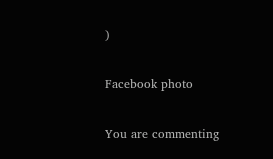)

Facebook photo

You are commenting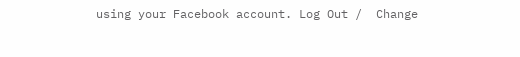using your Facebook account. Log Out /  Change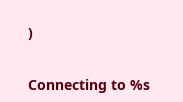)


Connecting to %s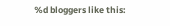%d bloggers like this: